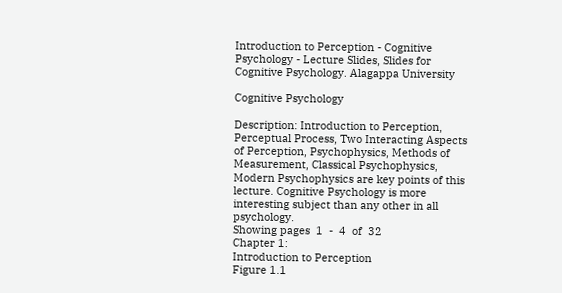Introduction to Perception - Cognitive Psychology - Lecture Slides, Slides for Cognitive Psychology. Alagappa University

Cognitive Psychology

Description: Introduction to Perception, Perceptual Process, Two Interacting Aspects of Perception, Psychophysics, Methods of Measurement, Classical Psychophysics, Modern Psychophysics are key points of this lecture. Cognitive Psychology is more interesting subject than any other in all psychology.
Showing pages  1  -  4  of  32
Chapter 1:
Introduction to Perception
Figure 1.1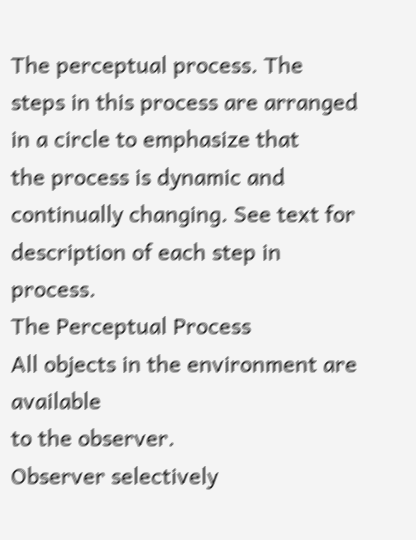The perceptual process. The steps in this process are arranged in a circle to emphasize that
the process is dynamic and continually changing. See text for description of each step in process.
The Perceptual Process
All objects in the environment are available
to the observer.
Observer selectively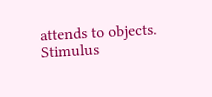attends to objects.
Stimulus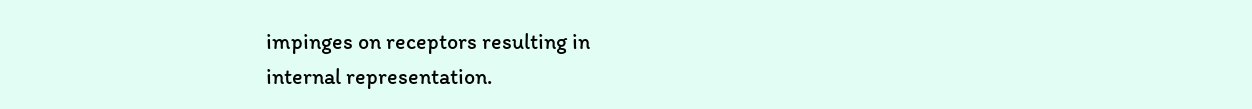impinges on receptors resulting in
internal representation.